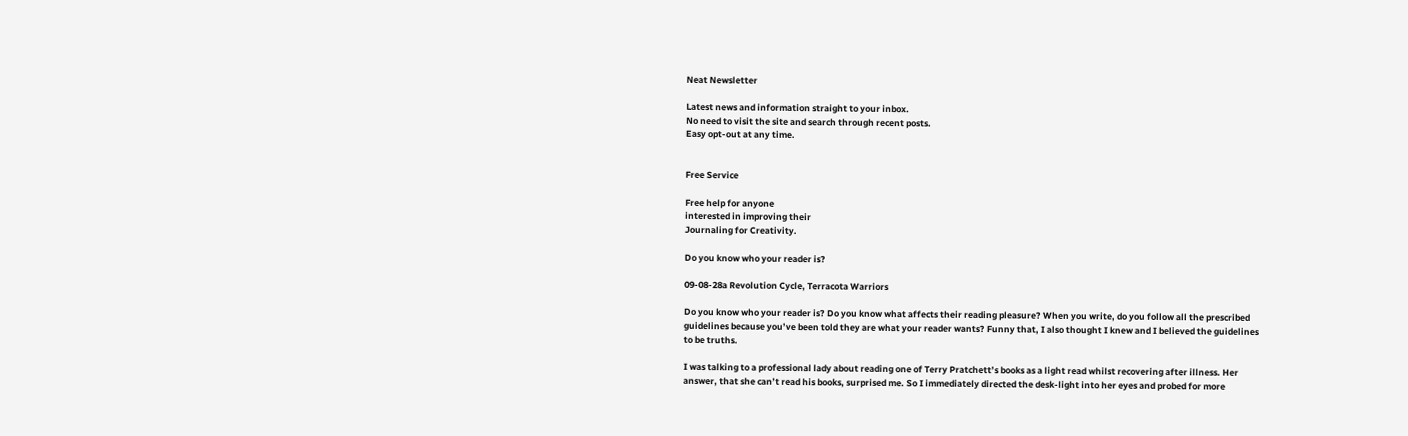Neat Newsletter

Latest news and information straight to your inbox.
No need to visit the site and search through recent posts.
Easy opt-out at any time.


Free Service

Free help for anyone
interested in improving their
Journaling for Creativity.

Do you know who your reader is?

09-08-28a Revolution Cycle, Terracota Warriors

Do you know who your reader is? Do you know what affects their reading pleasure? When you write, do you follow all the prescribed guidelines because you’ve been told they are what your reader wants? Funny that, I also thought I knew and I believed the guidelines to be truths.

I was talking to a professional lady about reading one of Terry Pratchett’s books as a light read whilst recovering after illness. Her answer, that she can’t read his books, surprised me. So I immediately directed the desk-light into her eyes and probed for more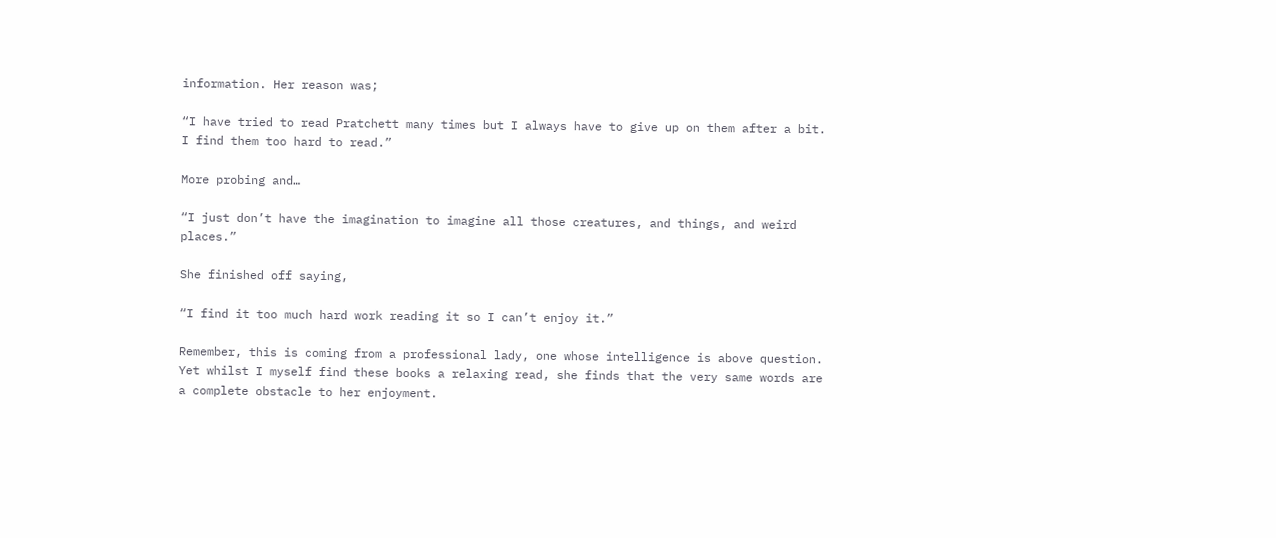information. Her reason was;

“I have tried to read Pratchett many times but I always have to give up on them after a bit. I find them too hard to read.”

More probing and…

“I just don’t have the imagination to imagine all those creatures, and things, and weird places.”

She finished off saying,

“I find it too much hard work reading it so I can’t enjoy it.”

Remember, this is coming from a professional lady, one whose intelligence is above question. Yet whilst I myself find these books a relaxing read, she finds that the very same words are a complete obstacle to her enjoyment.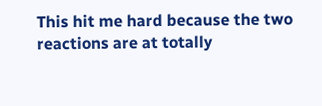This hit me hard because the two reactions are at totally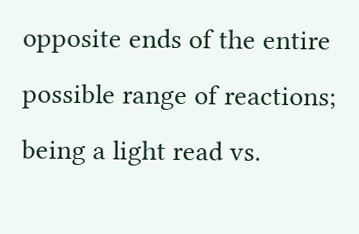opposite ends of the entire possible range of reactions; being a light read vs.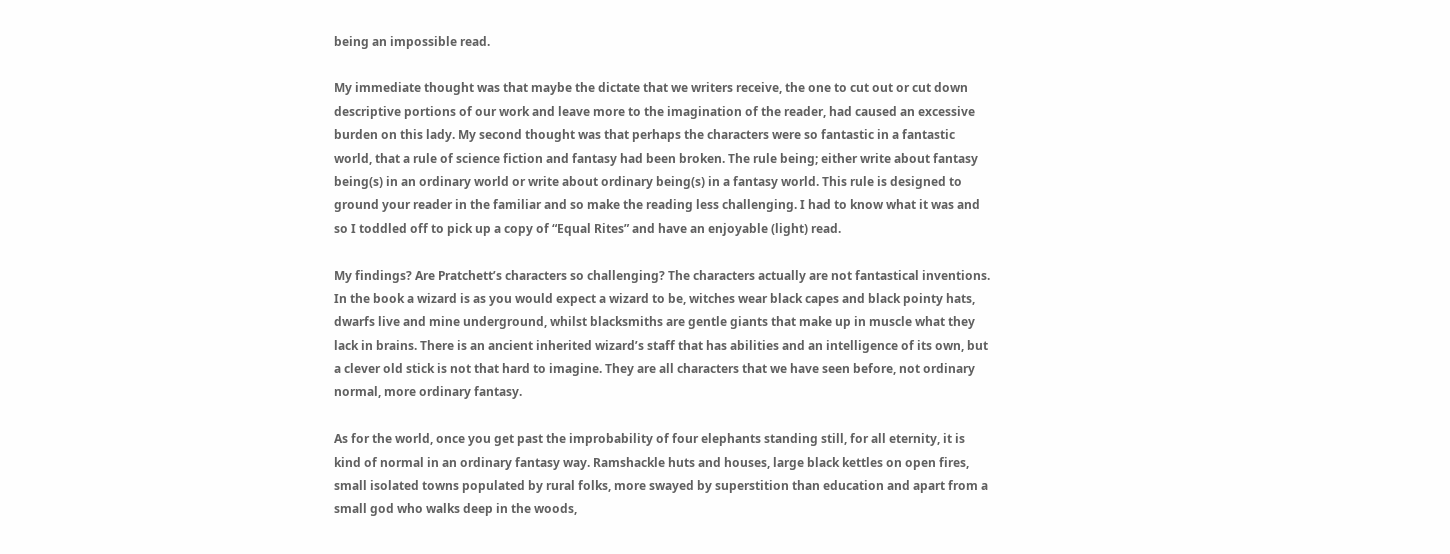being an impossible read.

My immediate thought was that maybe the dictate that we writers receive, the one to cut out or cut down descriptive portions of our work and leave more to the imagination of the reader, had caused an excessive burden on this lady. My second thought was that perhaps the characters were so fantastic in a fantastic world, that a rule of science fiction and fantasy had been broken. The rule being; either write about fantasy being(s) in an ordinary world or write about ordinary being(s) in a fantasy world. This rule is designed to ground your reader in the familiar and so make the reading less challenging. I had to know what it was and so I toddled off to pick up a copy of “Equal Rites” and have an enjoyable (light) read.

My findings? Are Pratchett’s characters so challenging? The characters actually are not fantastical inventions. In the book a wizard is as you would expect a wizard to be, witches wear black capes and black pointy hats, dwarfs live and mine underground, whilst blacksmiths are gentle giants that make up in muscle what they lack in brains. There is an ancient inherited wizard’s staff that has abilities and an intelligence of its own, but a clever old stick is not that hard to imagine. They are all characters that we have seen before, not ordinary normal, more ordinary fantasy.

As for the world, once you get past the improbability of four elephants standing still, for all eternity, it is kind of normal in an ordinary fantasy way. Ramshackle huts and houses, large black kettles on open fires, small isolated towns populated by rural folks, more swayed by superstition than education and apart from a small god who walks deep in the woods,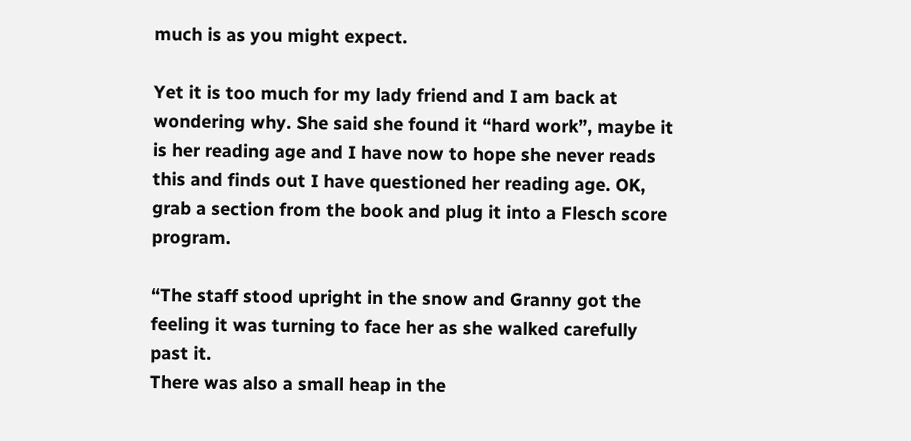much is as you might expect.

Yet it is too much for my lady friend and I am back at wondering why. She said she found it “hard work”, maybe it is her reading age and I have now to hope she never reads this and finds out I have questioned her reading age. OK, grab a section from the book and plug it into a Flesch score program.

“The staff stood upright in the snow and Granny got the feeling it was turning to face her as she walked carefully past it.
There was also a small heap in the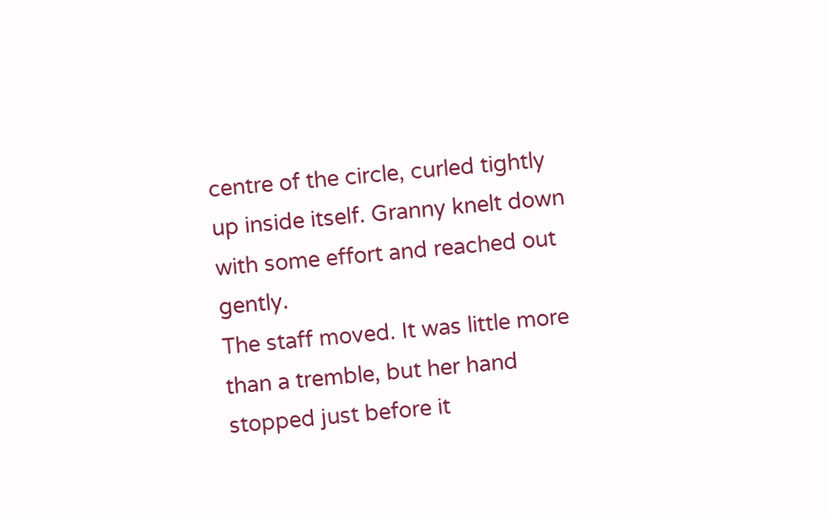centre of the circle, curled tightly up inside itself. Granny knelt down with some effort and reached out gently.
The staff moved. It was little more than a tremble, but her hand stopped just before it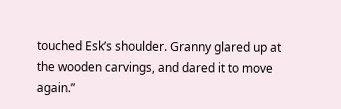touched Esk’s shoulder. Granny glared up at the wooden carvings, and dared it to move again.”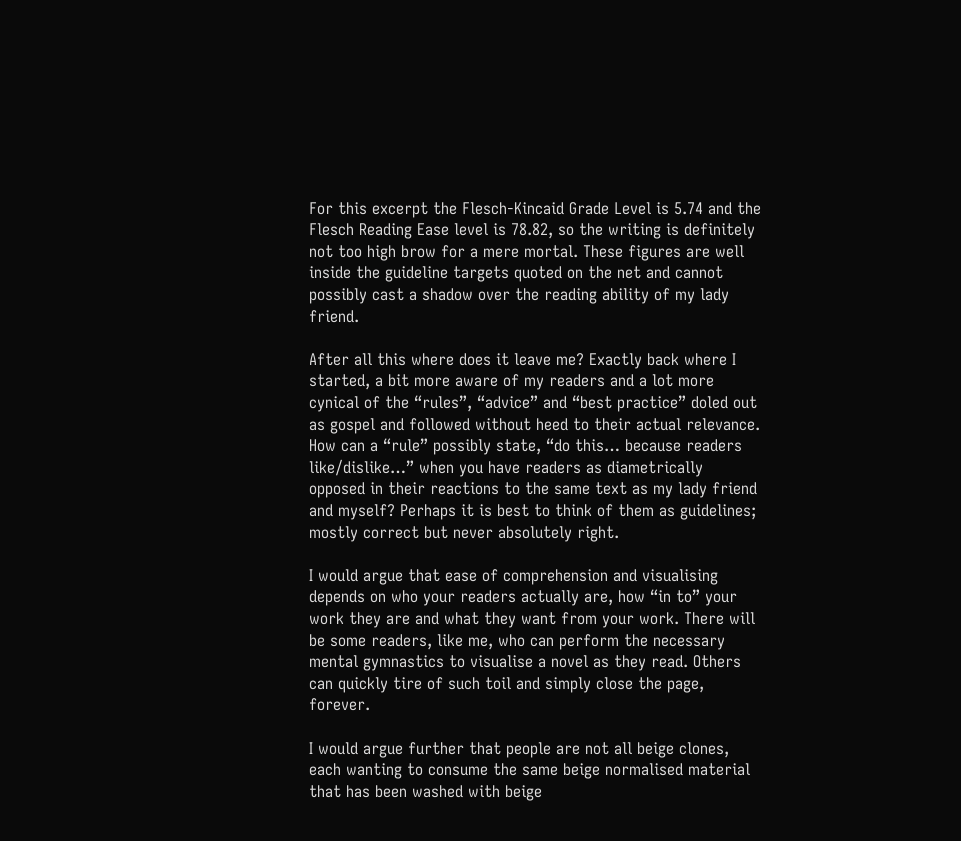For this excerpt the Flesch-Kincaid Grade Level is 5.74 and the Flesch Reading Ease level is 78.82, so the writing is definitely not too high brow for a mere mortal. These figures are well inside the guideline targets quoted on the net and cannot possibly cast a shadow over the reading ability of my lady friend.

After all this where does it leave me? Exactly back where I started, a bit more aware of my readers and a lot more cynical of the “rules”, “advice” and “best practice” doled out as gospel and followed without heed to their actual relevance. How can a “rule” possibly state, “do this… because readers like/dislike…” when you have readers as diametrically opposed in their reactions to the same text as my lady friend and myself? Perhaps it is best to think of them as guidelines; mostly correct but never absolutely right.

I would argue that ease of comprehension and visualising depends on who your readers actually are, how “in to” your work they are and what they want from your work. There will be some readers, like me, who can perform the necessary mental gymnastics to visualise a novel as they read. Others can quickly tire of such toil and simply close the page, forever.

I would argue further that people are not all beige clones, each wanting to consume the same beige normalised material that has been washed with beige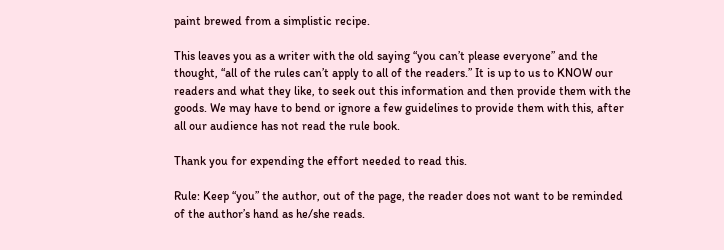paint brewed from a simplistic recipe.

This leaves you as a writer with the old saying “you can’t please everyone” and the thought, “all of the rules can’t apply to all of the readers.” It is up to us to KNOW our readers and what they like, to seek out this information and then provide them with the goods. We may have to bend or ignore a few guidelines to provide them with this, after all our audience has not read the rule book.

Thank you for expending the effort needed to read this.

Rule: Keep “you” the author, out of the page, the reader does not want to be reminded of the author’s hand as he/she reads.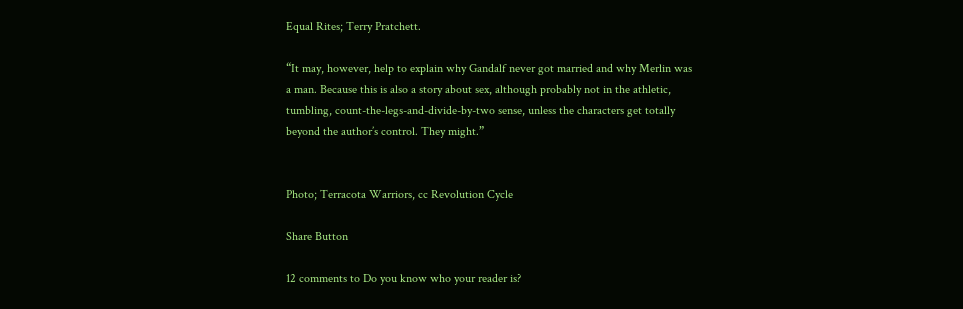Equal Rites; Terry Pratchett.

“It may, however, help to explain why Gandalf never got married and why Merlin was a man. Because this is also a story about sex, although probably not in the athletic, tumbling, count-the-legs-and-divide-by-two sense, unless the characters get totally beyond the author’s control. They might.”


Photo; Terracota Warriors, cc Revolution Cycle

Share Button

12 comments to Do you know who your reader is?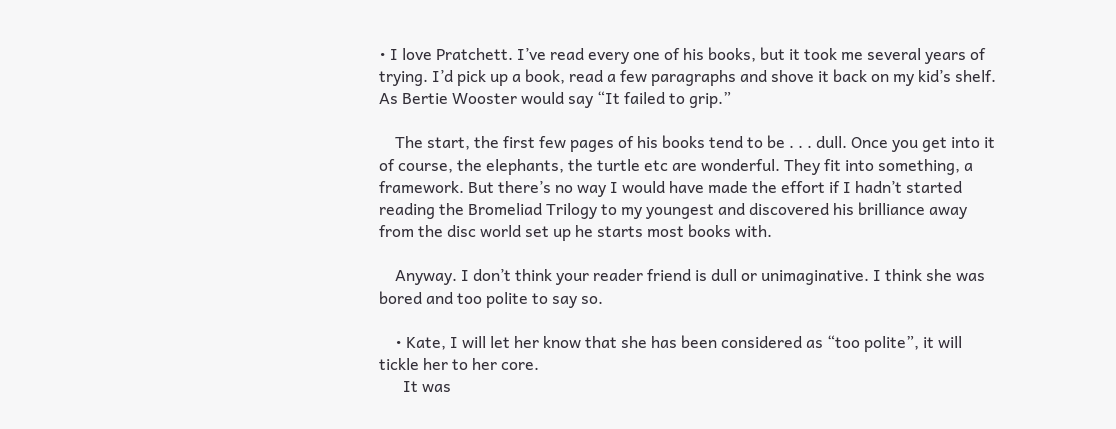• I love Pratchett. I’ve read every one of his books, but it took me several years of trying. I’d pick up a book, read a few paragraphs and shove it back on my kid’s shelf. As Bertie Wooster would say “It failed to grip.”

    The start, the first few pages of his books tend to be . . . dull. Once you get into it of course, the elephants, the turtle etc are wonderful. They fit into something, a framework. But there’s no way I would have made the effort if I hadn’t started reading the Bromeliad Trilogy to my youngest and discovered his brilliance away from the disc world set up he starts most books with.

    Anyway. I don’t think your reader friend is dull or unimaginative. I think she was bored and too polite to say so.

    • Kate, I will let her know that she has been considered as “too polite”, it will tickle her to her core.
      It was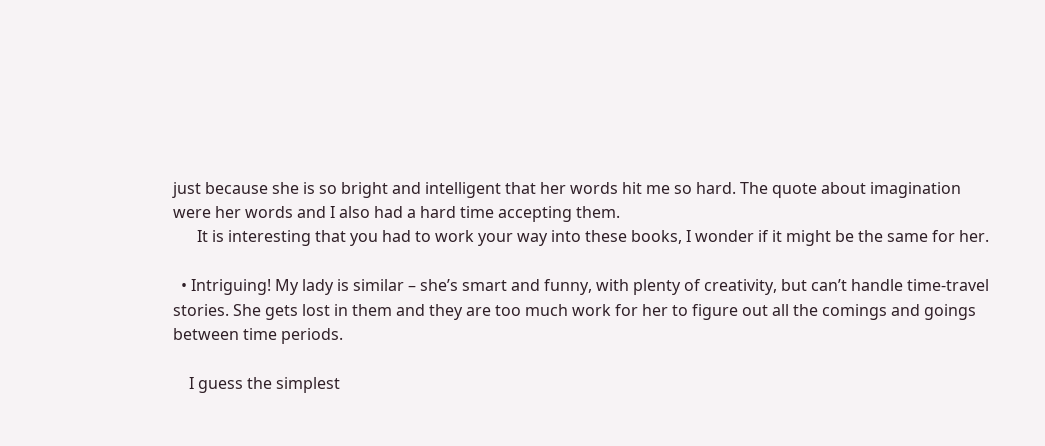just because she is so bright and intelligent that her words hit me so hard. The quote about imagination were her words and I also had a hard time accepting them.
      It is interesting that you had to work your way into these books, I wonder if it might be the same for her.

  • Intriguing! My lady is similar – she’s smart and funny, with plenty of creativity, but can’t handle time-travel stories. She gets lost in them and they are too much work for her to figure out all the comings and goings between time periods.

    I guess the simplest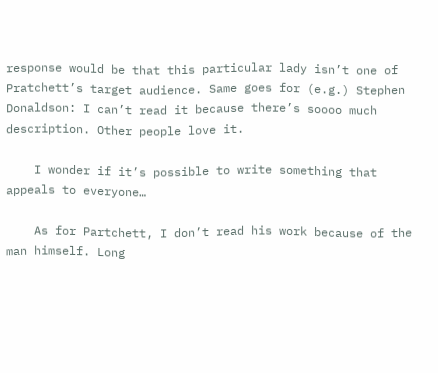response would be that this particular lady isn’t one of Pratchett’s target audience. Same goes for (e.g.) Stephen Donaldson: I can’t read it because there’s soooo much description. Other people love it.

    I wonder if it’s possible to write something that appeals to everyone…

    As for Partchett, I don’t read his work because of the man himself. Long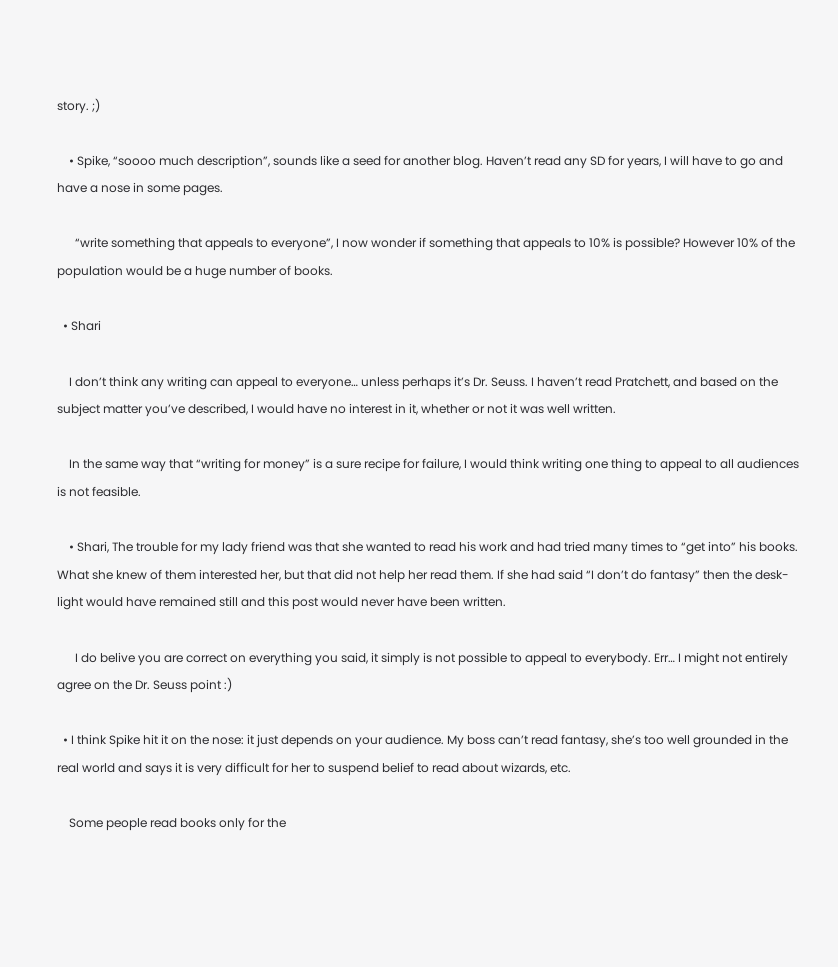story. ;)

    • Spike, “soooo much description”, sounds like a seed for another blog. Haven’t read any SD for years, I will have to go and have a nose in some pages.

      “write something that appeals to everyone”, I now wonder if something that appeals to 10% is possible? However 10% of the population would be a huge number of books.

  • Shari

    I don’t think any writing can appeal to everyone… unless perhaps it’s Dr. Seuss. I haven’t read Pratchett, and based on the subject matter you’ve described, I would have no interest in it, whether or not it was well written.

    In the same way that “writing for money” is a sure recipe for failure, I would think writing one thing to appeal to all audiences is not feasible.

    • Shari, The trouble for my lady friend was that she wanted to read his work and had tried many times to “get into” his books. What she knew of them interested her, but that did not help her read them. If she had said “I don’t do fantasy” then the desk-light would have remained still and this post would never have been written.

      I do belive you are correct on everything you said, it simply is not possible to appeal to everybody. Err… I might not entirely agree on the Dr. Seuss point :)

  • I think Spike hit it on the nose: it just depends on your audience. My boss can’t read fantasy, she’s too well grounded in the real world and says it is very difficult for her to suspend belief to read about wizards, etc.

    Some people read books only for the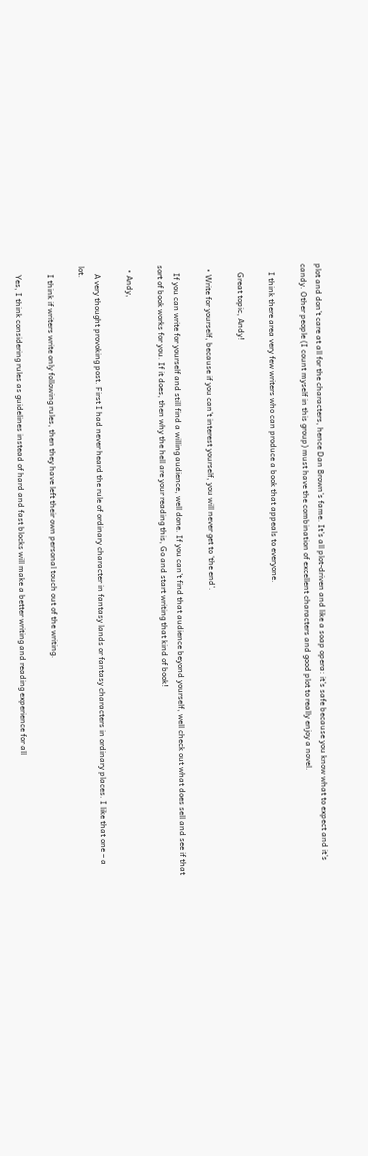plot and don’t care at all for the characters, hence Dan Brown’s fame. It’s all plot-driven and like a soap opera: it’s safe because you know what to expect and it’s candy. Other people (I count myself in this group) must have the combination of excellent characters and good plot to really enjoy a novel.

    I think there area very few writers who can produce a book that appeals to everyone.

    Great topic, Andy!

  • Write for yourself, because if you can’t interest yourself, you will never get to ‘the end’.

    If you can write for yourself and still find a willing audience, well done. If you can’t find that audience beyond yourself, well check out what does sell and see if that sort of book works for you. If it does, then why the hell are your reading this, Go and start writing that kind of book!

  • Andy,

    A very thought provoking post. First I had never heard the rule of ordinary character in fantasy lands or fantasy characters in ordinary places. I like that one – a lot.

    I think if writers write only following rules, then they have left their own personal touch out of the writing.

    Yes, I think considering rules as guidelines instead of hard and fast blocks will make a better writing and reading experience for all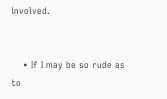involved.


    • If I may be so rude as to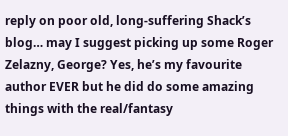reply on poor old, long-suffering Shack’s blog… may I suggest picking up some Roger Zelazny, George? Yes, he’s my favourite author EVER but he did do some amazing things with the real/fantasy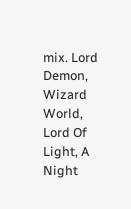mix. Lord Demon, Wizard World, Lord Of Light, A Night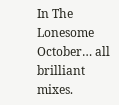In The Lonesome October… all brilliant mixes.